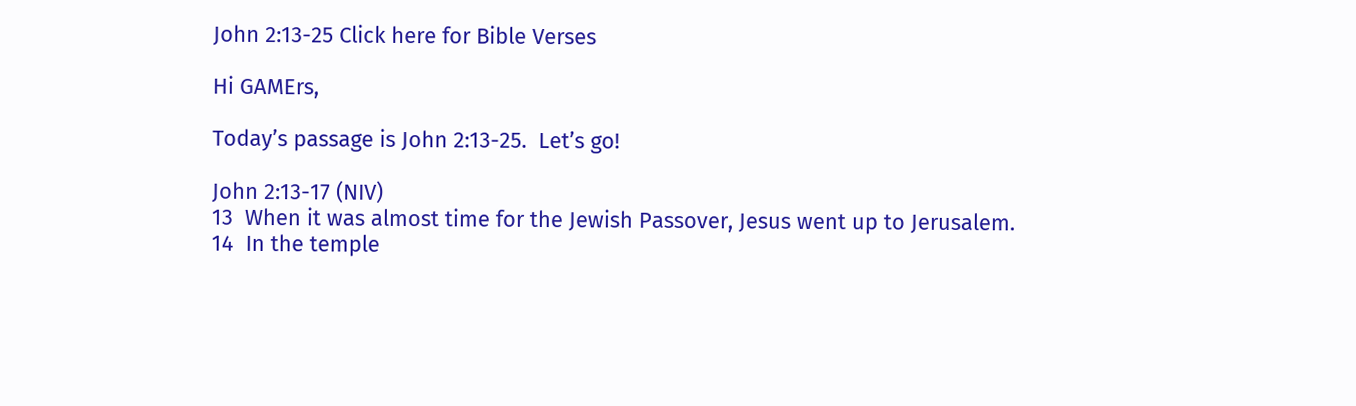John 2:13-25 Click here for Bible Verses

Hi GAMErs,

Today’s passage is John 2:13-25.  Let’s go!

John 2:13-17 (NIV)
13  When it was almost time for the Jewish Passover, Jesus went up to Jerusalem.
14  In the temple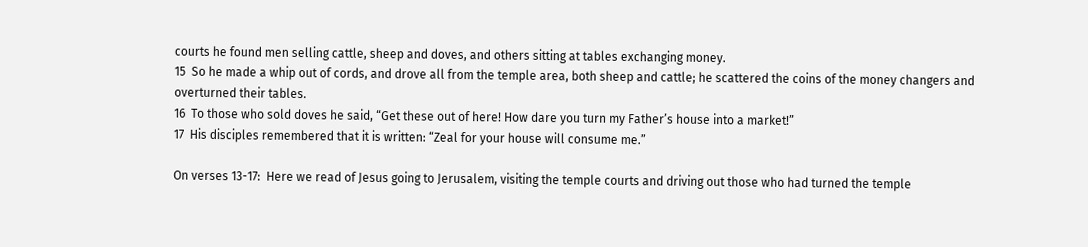courts he found men selling cattle, sheep and doves, and others sitting at tables exchanging money.
15  So he made a whip out of cords, and drove all from the temple area, both sheep and cattle; he scattered the coins of the money changers and overturned their tables.
16  To those who sold doves he said, “Get these out of here! How dare you turn my Father’s house into a market!”
17  His disciples remembered that it is written: “Zeal for your house will consume me.”

On verses 13-17:  Here we read of Jesus going to Jerusalem, visiting the temple courts and driving out those who had turned the temple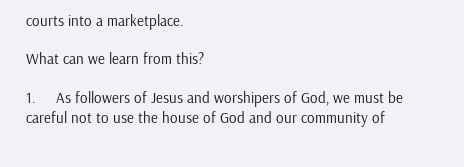courts into a marketplace.

What can we learn from this?

1.     As followers of Jesus and worshipers of God, we must be careful not to use the house of God and our community of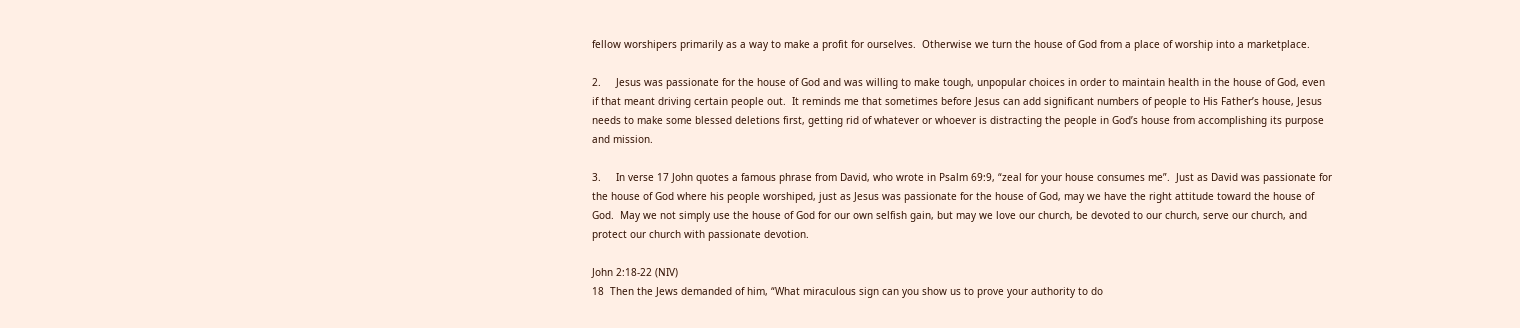fellow worshipers primarily as a way to make a profit for ourselves.  Otherwise we turn the house of God from a place of worship into a marketplace.

2.     Jesus was passionate for the house of God and was willing to make tough, unpopular choices in order to maintain health in the house of God, even if that meant driving certain people out.  It reminds me that sometimes before Jesus can add significant numbers of people to His Father’s house, Jesus needs to make some blessed deletions first, getting rid of whatever or whoever is distracting the people in God’s house from accomplishing its purpose and mission.

3.     In verse 17 John quotes a famous phrase from David, who wrote in Psalm 69:9, “zeal for your house consumes me”.  Just as David was passionate for the house of God where his people worshiped, just as Jesus was passionate for the house of God, may we have the right attitude toward the house of God.  May we not simply use the house of God for our own selfish gain, but may we love our church, be devoted to our church, serve our church, and protect our church with passionate devotion.

John 2:18-22 (NIV)
18  Then the Jews demanded of him, “What miraculous sign can you show us to prove your authority to do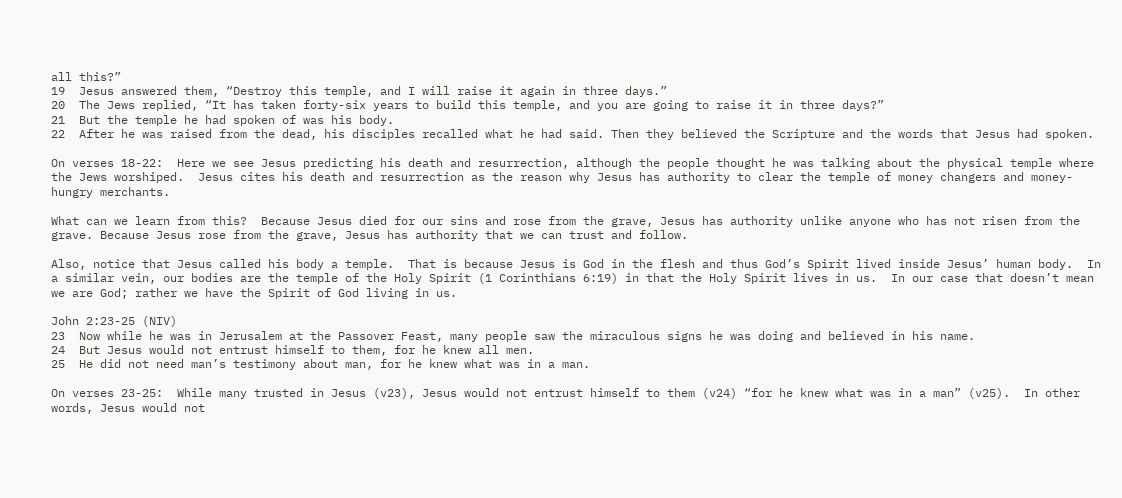all this?”
19  Jesus answered them, “Destroy this temple, and I will raise it again in three days.”
20  The Jews replied, “It has taken forty-six years to build this temple, and you are going to raise it in three days?”
21  But the temple he had spoken of was his body.
22  After he was raised from the dead, his disciples recalled what he had said. Then they believed the Scripture and the words that Jesus had spoken.

On verses 18-22:  Here we see Jesus predicting his death and resurrection, although the people thought he was talking about the physical temple where the Jews worshiped.  Jesus cites his death and resurrection as the reason why Jesus has authority to clear the temple of money changers and money-hungry merchants.

What can we learn from this?  Because Jesus died for our sins and rose from the grave, Jesus has authority unlike anyone who has not risen from the grave. Because Jesus rose from the grave, Jesus has authority that we can trust and follow.

Also, notice that Jesus called his body a temple.  That is because Jesus is God in the flesh and thus God’s Spirit lived inside Jesus’ human body.  In a similar vein, our bodies are the temple of the Holy Spirit (1 Corinthians 6:19) in that the Holy Spirit lives in us.  In our case that doesn’t mean we are God; rather we have the Spirit of God living in us.

John 2:23-25 (NIV)
23  Now while he was in Jerusalem at the Passover Feast, many people saw the miraculous signs he was doing and believed in his name.
24  But Jesus would not entrust himself to them, for he knew all men.
25  He did not need man’s testimony about man, for he knew what was in a man.

On verses 23-25:  While many trusted in Jesus (v23), Jesus would not entrust himself to them (v24) “for he knew what was in a man” (v25).  In other words, Jesus would not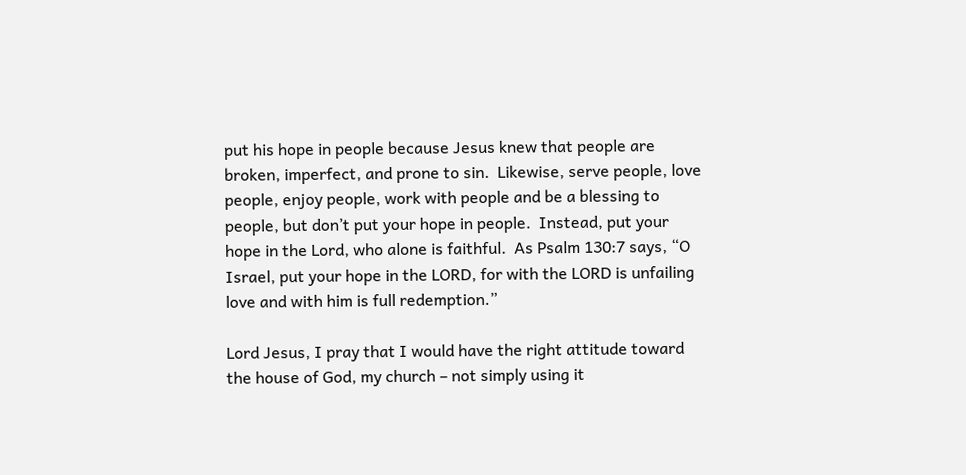put his hope in people because Jesus knew that people are broken, imperfect, and prone to sin.  Likewise, serve people, love people, enjoy people, work with people and be a blessing to people, but don’t put your hope in people.  Instead, put your hope in the Lord, who alone is faithful.  As Psalm 130:7 says, “O Israel, put your hope in the LORD, for with the LORD is unfailing love and with him is full redemption.”

Lord Jesus, I pray that I would have the right attitude toward the house of God, my church – not simply using it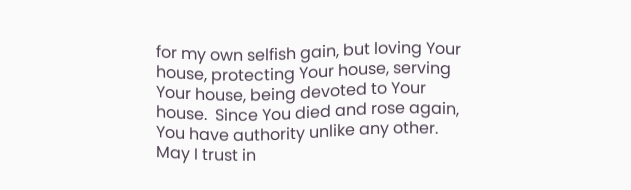for my own selfish gain, but loving Your house, protecting Your house, serving Your house, being devoted to Your house.  Since You died and rose again, You have authority unlike any other.  May I trust in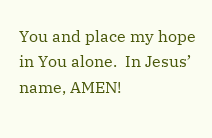You and place my hope in You alone.  In Jesus’ name, AMEN!